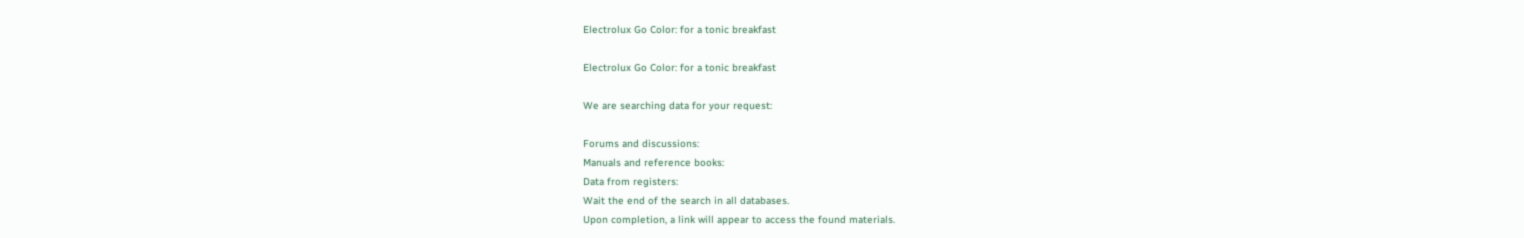Electrolux Go Color: for a tonic breakfast

Electrolux Go Color: for a tonic breakfast

We are searching data for your request:

Forums and discussions:
Manuals and reference books:
Data from registers:
Wait the end of the search in all databases.
Upon completion, a link will appear to access the found materials.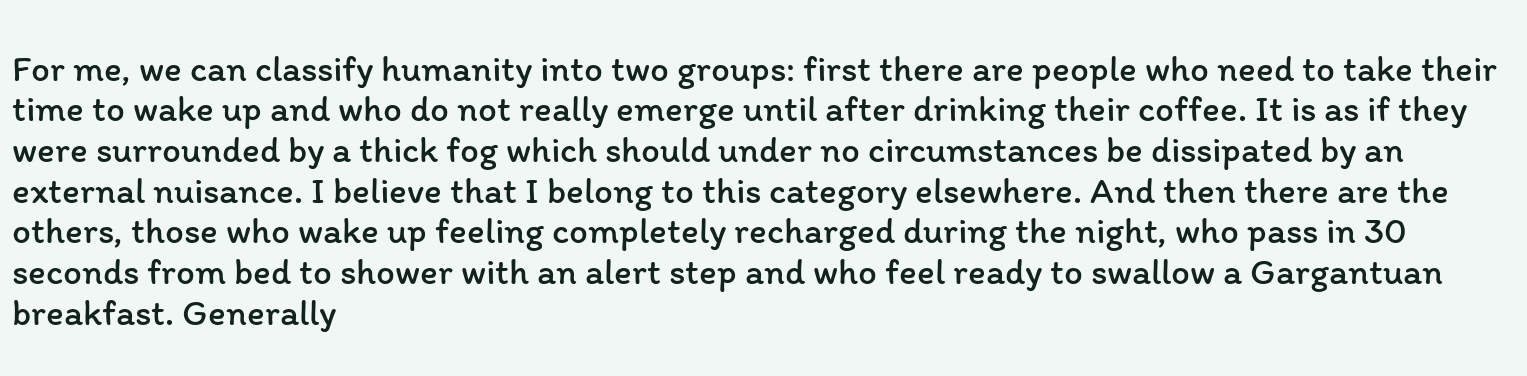For me, we can classify humanity into two groups: first there are people who need to take their time to wake up and who do not really emerge until after drinking their coffee. It is as if they were surrounded by a thick fog which should under no circumstances be dissipated by an external nuisance. I believe that I belong to this category elsewhere. And then there are the others, those who wake up feeling completely recharged during the night, who pass in 30 seconds from bed to shower with an alert step and who feel ready to swallow a Gargantuan breakfast. Generally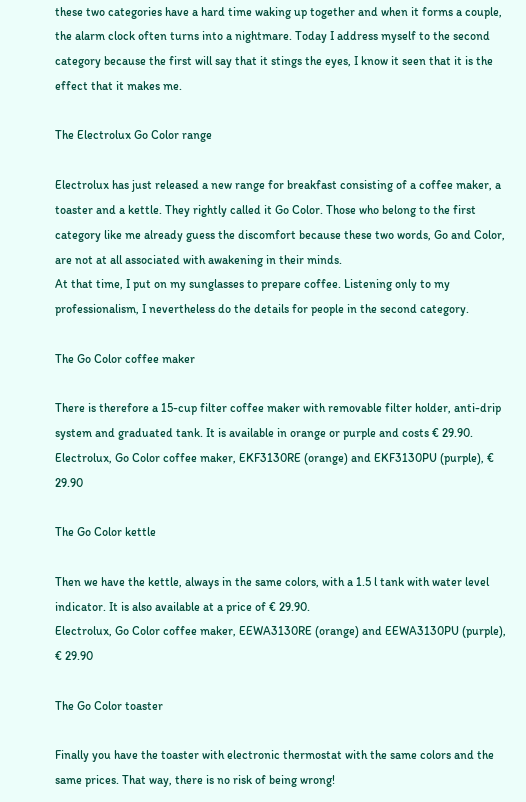these two categories have a hard time waking up together and when it forms a couple, the alarm clock often turns into a nightmare. Today I address myself to the second category because the first will say that it stings the eyes, I know it seen that it is the effect that it makes me.

The Electrolux Go Color range

Electrolux has just released a new range for breakfast consisting of a coffee maker, a toaster and a kettle. They rightly called it Go Color. Those who belong to the first category like me already guess the discomfort because these two words, Go and Color, are not at all associated with awakening in their minds.
At that time, I put on my sunglasses to prepare coffee. Listening only to my professionalism, I nevertheless do the details for people in the second category.

The Go Color coffee maker

There is therefore a 15-cup filter coffee maker with removable filter holder, anti-drip system and graduated tank. It is available in orange or purple and costs € 29.90.
Electrolux, Go Color coffee maker, EKF3130RE (orange) and EKF3130PU (purple), € 29.90

The Go Color kettle

Then we have the kettle, always in the same colors, with a 1.5 l tank with water level indicator. It is also available at a price of € 29.90.
Electrolux, Go Color coffee maker, EEWA3130RE (orange) and EEWA3130PU (purple), € 29.90

The Go Color toaster

Finally you have the toaster with electronic thermostat with the same colors and the same prices. That way, there is no risk of being wrong!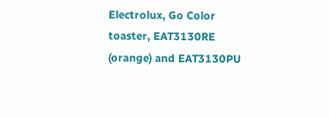Electrolux, Go Color toaster, EAT3130RE (orange) and EAT3130PU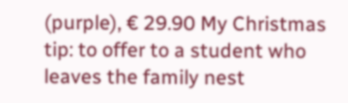(purple), € 29.90 My Christmas tip: to offer to a student who leaves the family nest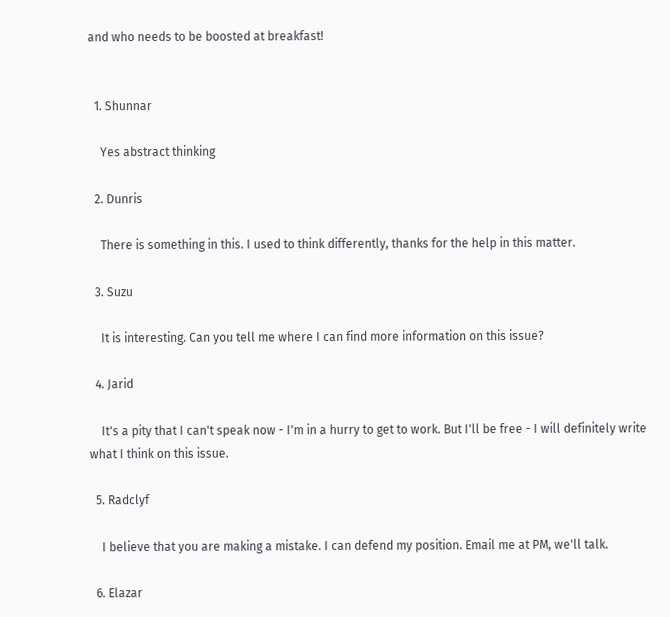and who needs to be boosted at breakfast!


  1. Shunnar

    Yes abstract thinking

  2. Dunris

    There is something in this. I used to think differently, thanks for the help in this matter.

  3. Suzu

    It is interesting. Can you tell me where I can find more information on this issue?

  4. Jarid

    It's a pity that I can't speak now - I'm in a hurry to get to work. But I'll be free - I will definitely write what I think on this issue.

  5. Radclyf

    I believe that you are making a mistake. I can defend my position. Email me at PM, we'll talk.

  6. Elazar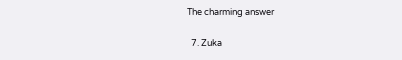The charming answer

  7. Zuka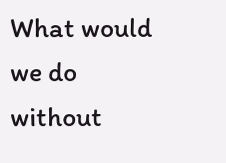What would we do without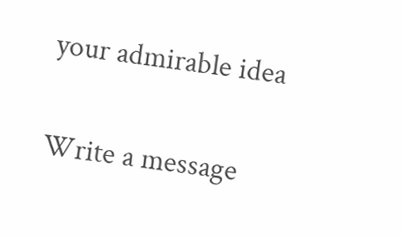your admirable idea

Write a message